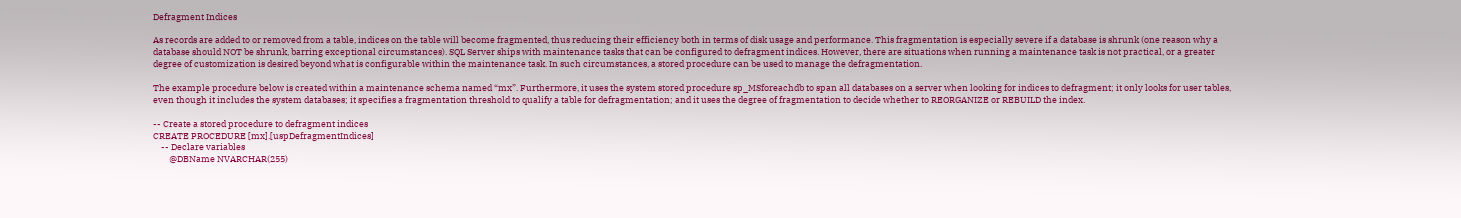Defragment Indices

As records are added to or removed from a table, indices on the table will become fragmented, thus reducing their efficiency both in terms of disk usage and performance. This fragmentation is especially severe if a database is shrunk (one reason why a database should NOT be shrunk, barring exceptional circumstances). SQL Server ships with maintenance tasks that can be configured to defragment indices. However, there are situations when running a maintenance task is not practical, or a greater degree of customization is desired beyond what is configurable within the maintenance task. In such circumstances, a stored procedure can be used to manage the defragmentation.

The example procedure below is created within a maintenance schema named “mx”. Furthermore, it uses the system stored procedure sp_MSforeachdb to span all databases on a server when looking for indices to defragment; it only looks for user tables, even though it includes the system databases; it specifies a fragmentation threshold to qualify a table for defragmentation; and it uses the degree of fragmentation to decide whether to REORGANIZE or REBUILD the index.

-- Create a stored procedure to defragment indices
CREATE PROCEDURE [mx].[uspDefragmentIndices]
    -- Declare variables
        @DBName NVARCHAR(255)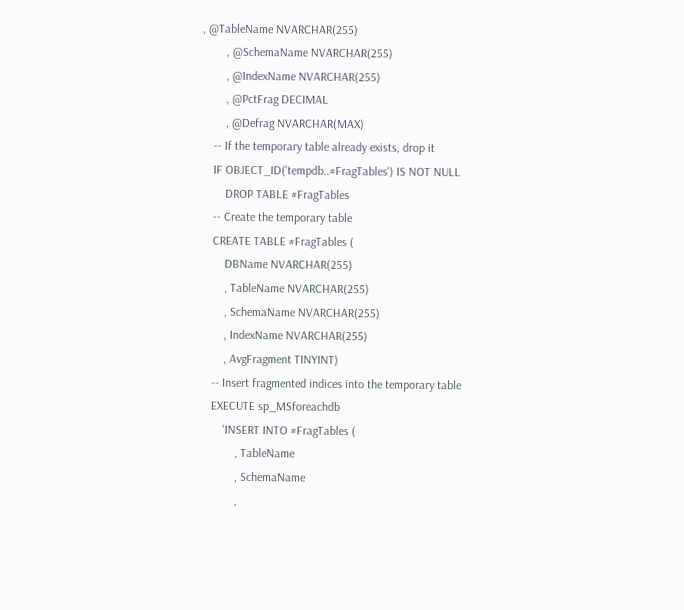, @TableName NVARCHAR(255)
        , @SchemaName NVARCHAR(255)
        , @IndexName NVARCHAR(255)
        , @PctFrag DECIMAL
        , @Defrag NVARCHAR(MAX)
    -- If the temporary table already exists, drop it
    IF OBJECT_ID('tempdb..#FragTables') IS NOT NULL
        DROP TABLE #FragTables
    -- Create the temporary table
    CREATE TABLE #FragTables (
        DBName NVARCHAR(255)
        , TableName NVARCHAR(255)
        , SchemaName NVARCHAR(255)
        , IndexName NVARCHAR(255)
        , AvgFragment TINYINT)
    -- Insert fragmented indices into the temporary table
    EXECUTE sp_MSforeachdb
        'INSERT INTO #FragTables (
            , TableName
            , SchemaName
            ,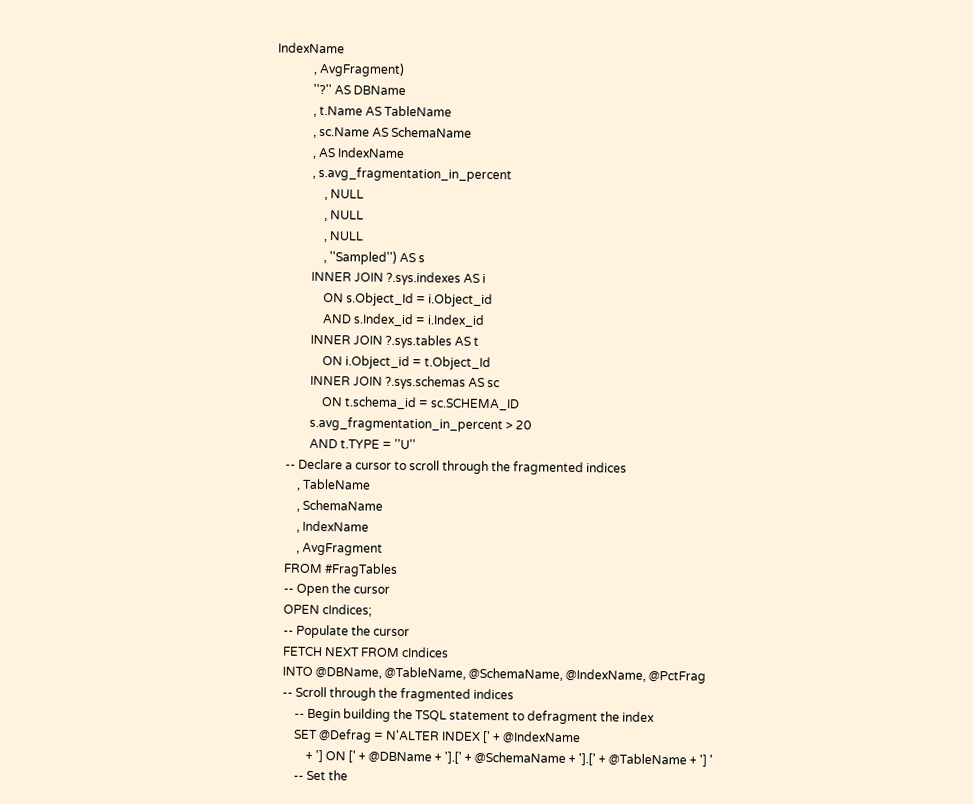IndexName
            , AvgFragment)
            ''?'' AS DBName
            , t.Name AS TableName
            , sc.Name AS SchemaName
            , AS IndexName
            , s.avg_fragmentation_in_percent
                , NULL
                , NULL
                , NULL
                , ''Sampled'') AS s
            INNER JOIN ?.sys.indexes AS i
                ON s.Object_Id = i.Object_id
                AND s.Index_id = i.Index_id
            INNER JOIN ?.sys.tables AS t
                ON i.Object_id = t.Object_Id
            INNER JOIN ?.sys.schemas AS sc
                ON t.schema_id = sc.SCHEMA_ID
            s.avg_fragmentation_in_percent > 20
            AND t.TYPE = ''U''
    -- Declare a cursor to scroll through the fragmented indices
        , TableName
        , SchemaName
        , IndexName
        , AvgFragment
    FROM #FragTables
    -- Open the cursor
    OPEN cIndices;
    -- Populate the cursor
    FETCH NEXT FROM cIndices
    INTO @DBName, @TableName, @SchemaName, @IndexName, @PctFrag
    -- Scroll through the fragmented indices
        -- Begin building the TSQL statement to defragment the index
        SET @Defrag = N'ALTER INDEX [' + @IndexName
            + '] ON [' + @DBName + '].[' + @SchemaName + '].[' + @TableName + '] '
        -- Set the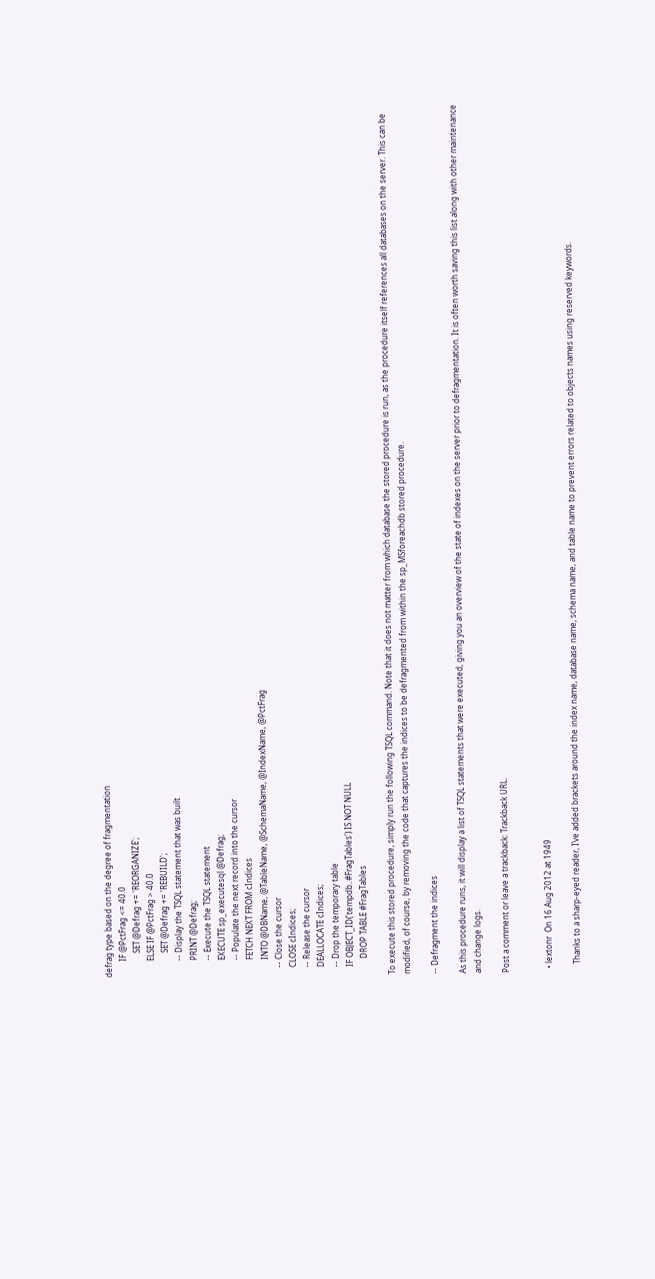defrag type based on the degree of fragmentation
        IF @PctFrag <= 40.0
            SET @Defrag += 'REORGANIZE';
        ELSE IF @PctFrag > 40.0
            SET @Defrag += 'REBUILD';
        -- Display the TSQL statement that was built
        PRINT @Defrag;
        -- Execute the TSQL statement
        EXECUTE sp_executesql @Defrag;
        -- Populate the next record into the cursor
        FETCH NEXT FROM cIndices
        INTO @DBName, @TableName, @SchemaName, @IndexName, @PctFrag
    -- Close the cursor
    CLOSE cIndices;
    -- Release the cursor
    DEALLOCATE cIndices;
    -- Drop the temporary table
    IF OBJECT_ID('tempdb..#FragTables') IS NOT NULL
        DROP TABLE #FragTables

To execute this stored procedure, simply run the following TSQL command. Note that it does not matter from which database the stored procedure is run, as the procedure itself references all databases on the server. This can be modified, of course, by removing the code that captures the indices to be defragmented from within the sp_MSforeachdb stored procedure.

-- Defragment the indices

As this procedure runs, it will display a list of TSQL statements that were executed, giving you an overview of the state of indexes on the server prior to defragmentation. It is often worth saving this list along with other maintenance and change logs.

Post a comment or leave a trackback: Trackback URL.


  • lextonr  On 16 Aug 2012 at 1949

    Thanks to a sharp-eyed reader, I’ve added brackets around the index name, database name, schema name, and table name to prevent errors related to objects names using reserved keywords.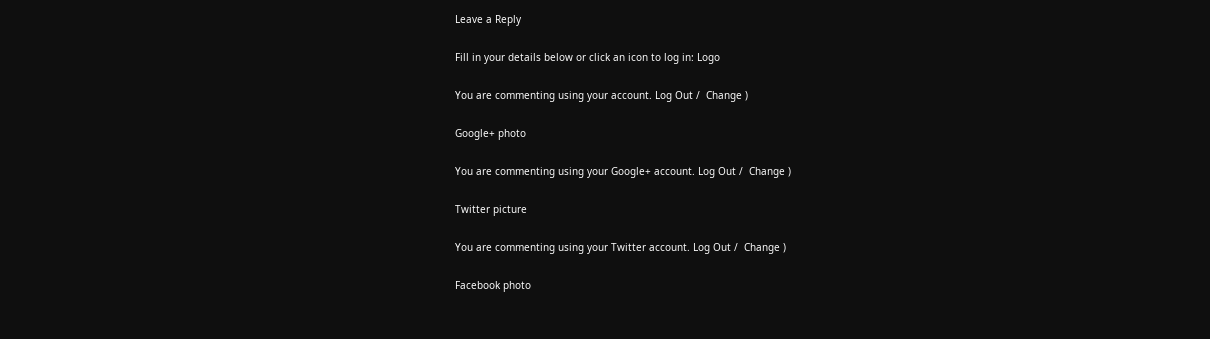Leave a Reply

Fill in your details below or click an icon to log in: Logo

You are commenting using your account. Log Out /  Change )

Google+ photo

You are commenting using your Google+ account. Log Out /  Change )

Twitter picture

You are commenting using your Twitter account. Log Out /  Change )

Facebook photo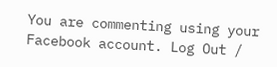You are commenting using your Facebook account. Log Out /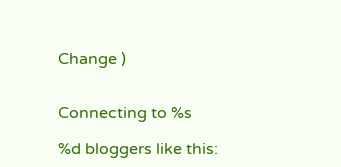Change )


Connecting to %s

%d bloggers like this: